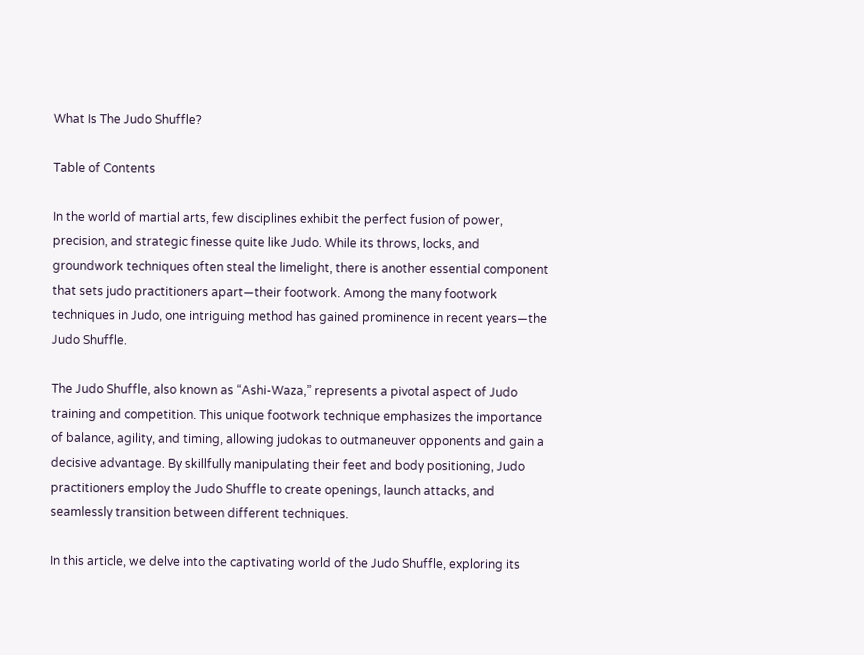What Is The Judo Shuffle?

Table of Contents

In the world of martial arts, few disciplines exhibit the perfect fusion of power, precision, and strategic finesse quite like Judo. While its throws, locks, and groundwork techniques often steal the limelight, there is another essential component that sets judo practitioners apart—their footwork. Among the many footwork techniques in Judo, one intriguing method has gained prominence in recent years—the Judo Shuffle.

The Judo Shuffle, also known as “Ashi-Waza,” represents a pivotal aspect of Judo training and competition. This unique footwork technique emphasizes the importance of balance, agility, and timing, allowing judokas to outmaneuver opponents and gain a decisive advantage. By skillfully manipulating their feet and body positioning, Judo practitioners employ the Judo Shuffle to create openings, launch attacks, and seamlessly transition between different techniques.

In this article, we delve into the captivating world of the Judo Shuffle, exploring its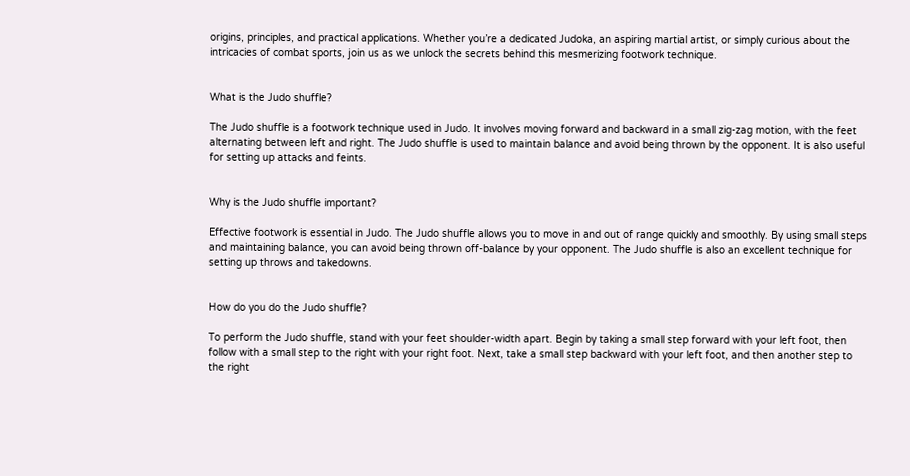origins, principles, and practical applications. Whether you’re a dedicated Judoka, an aspiring martial artist, or simply curious about the intricacies of combat sports, join us as we unlock the secrets behind this mesmerizing footwork technique.


What is the Judo shuffle?

The Judo shuffle is a footwork technique used in Judo. It involves moving forward and backward in a small zig-zag motion, with the feet alternating between left and right. The Judo shuffle is used to maintain balance and avoid being thrown by the opponent. It is also useful for setting up attacks and feints.


Why is the Judo shuffle important?

Effective footwork is essential in Judo. The Judo shuffle allows you to move in and out of range quickly and smoothly. By using small steps and maintaining balance, you can avoid being thrown off-balance by your opponent. The Judo shuffle is also an excellent technique for setting up throws and takedowns.


How do you do the Judo shuffle?

To perform the Judo shuffle, stand with your feet shoulder-width apart. Begin by taking a small step forward with your left foot, then follow with a small step to the right with your right foot. Next, take a small step backward with your left foot, and then another step to the right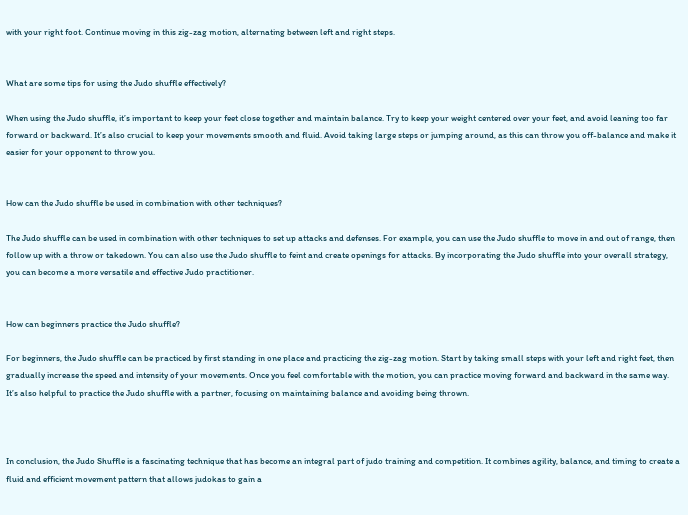with your right foot. Continue moving in this zig-zag motion, alternating between left and right steps.


What are some tips for using the Judo shuffle effectively?

When using the Judo shuffle, it’s important to keep your feet close together and maintain balance. Try to keep your weight centered over your feet, and avoid leaning too far forward or backward. It’s also crucial to keep your movements smooth and fluid. Avoid taking large steps or jumping around, as this can throw you off-balance and make it easier for your opponent to throw you.


How can the Judo shuffle be used in combination with other techniques?

The Judo shuffle can be used in combination with other techniques to set up attacks and defenses. For example, you can use the Judo shuffle to move in and out of range, then follow up with a throw or takedown. You can also use the Judo shuffle to feint and create openings for attacks. By incorporating the Judo shuffle into your overall strategy, you can become a more versatile and effective Judo practitioner.


How can beginners practice the Judo shuffle?

For beginners, the Judo shuffle can be practiced by first standing in one place and practicing the zig-zag motion. Start by taking small steps with your left and right feet, then gradually increase the speed and intensity of your movements. Once you feel comfortable with the motion, you can practice moving forward and backward in the same way. It’s also helpful to practice the Judo shuffle with a partner, focusing on maintaining balance and avoiding being thrown.



In conclusion, the Judo Shuffle is a fascinating technique that has become an integral part of judo training and competition. It combines agility, balance, and timing to create a fluid and efficient movement pattern that allows judokas to gain a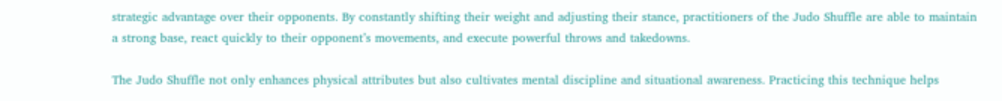strategic advantage over their opponents. By constantly shifting their weight and adjusting their stance, practitioners of the Judo Shuffle are able to maintain a strong base, react quickly to their opponent’s movements, and execute powerful throws and takedowns.

The Judo Shuffle not only enhances physical attributes but also cultivates mental discipline and situational awareness. Practicing this technique helps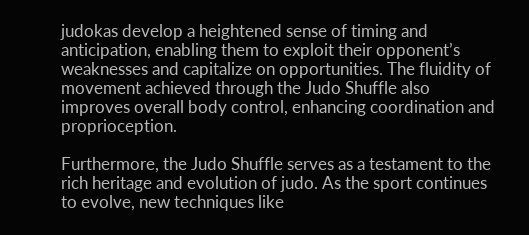judokas develop a heightened sense of timing and anticipation, enabling them to exploit their opponent’s weaknesses and capitalize on opportunities. The fluidity of movement achieved through the Judo Shuffle also improves overall body control, enhancing coordination and proprioception.

Furthermore, the Judo Shuffle serves as a testament to the rich heritage and evolution of judo. As the sport continues to evolve, new techniques like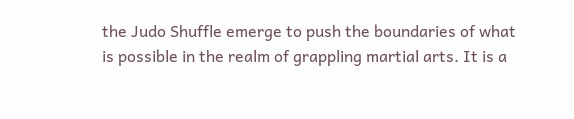the Judo Shuffle emerge to push the boundaries of what is possible in the realm of grappling martial arts. It is a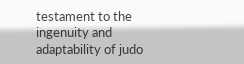testament to the ingenuity and adaptability of judo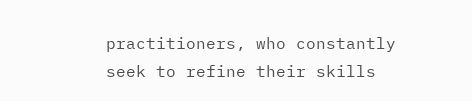practitioners, who constantly seek to refine their skills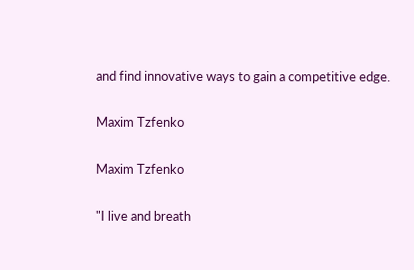and find innovative ways to gain a competitive edge.

Maxim Tzfenko

Maxim Tzfenko

"I live and breath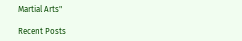Martial Arts"

Recent Posts